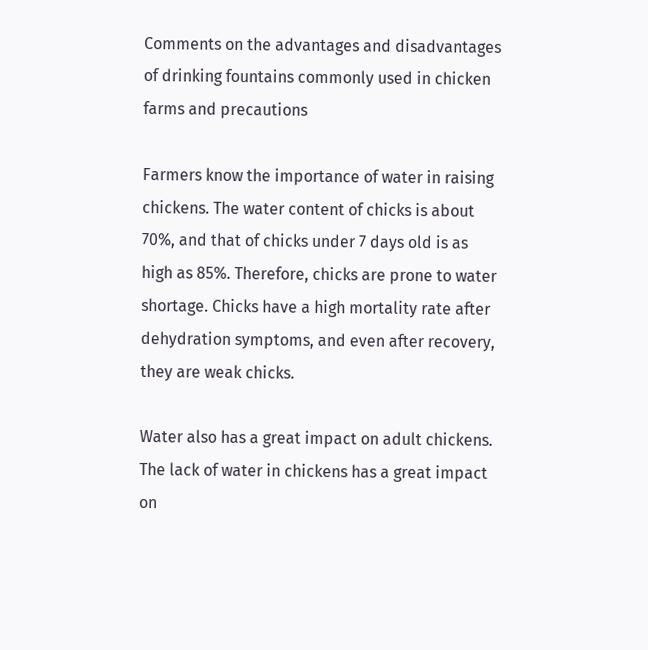Comments on the advantages and disadvantages of drinking fountains commonly used in chicken farms and precautions

Farmers know the importance of water in raising chickens. The water content of chicks is about 70%, and that of chicks under 7 days old is as high as 85%. Therefore, chicks are prone to water shortage. Chicks have a high mortality rate after dehydration symptoms, and even after recovery, they are weak chicks.

Water also has a great impact on adult chickens. The lack of water in chickens has a great impact on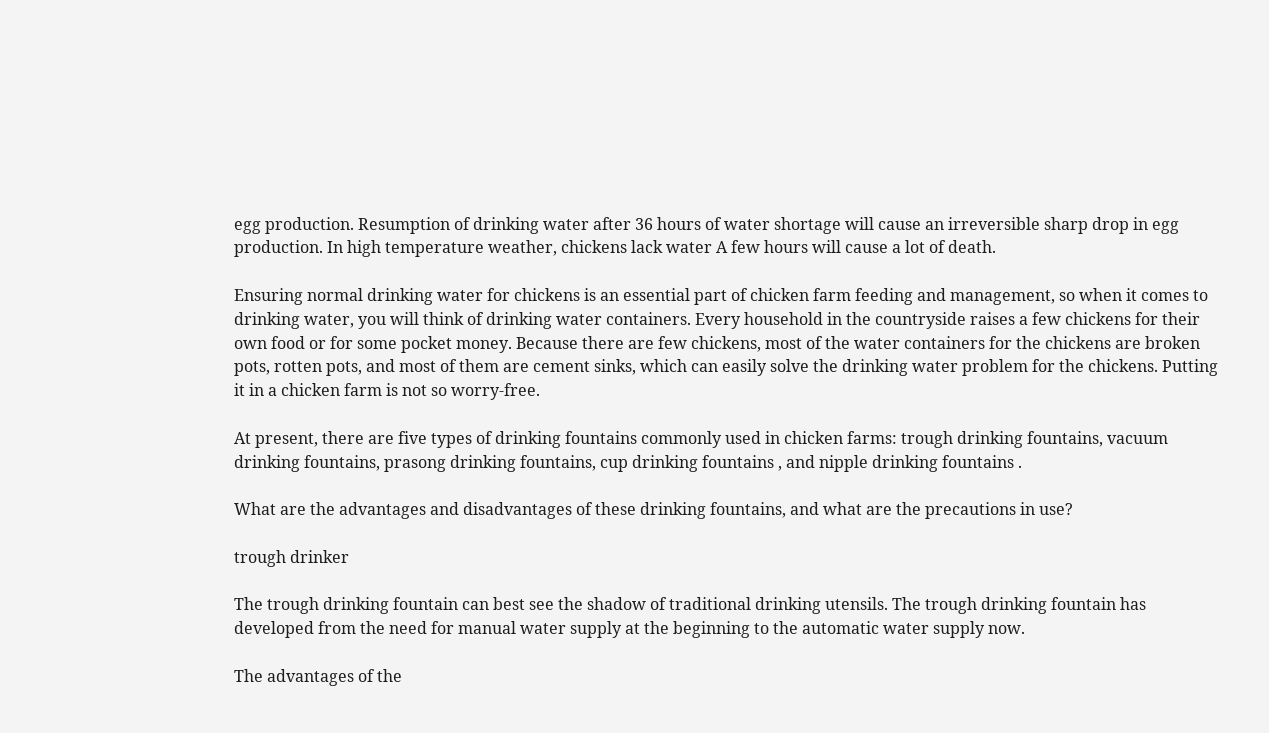egg production. Resumption of drinking water after 36 hours of water shortage will cause an irreversible sharp drop in egg production. In high temperature weather, chickens lack water A few hours will cause a lot of death.

Ensuring normal drinking water for chickens is an essential part of chicken farm feeding and management, so when it comes to drinking water, you will think of drinking water containers. Every household in the countryside raises a few chickens for their own food or for some pocket money. Because there are few chickens, most of the water containers for the chickens are broken pots, rotten pots, and most of them are cement sinks, which can easily solve the drinking water problem for the chickens. Putting it in a chicken farm is not so worry-free.

At present, there are five types of drinking fountains commonly used in chicken farms: trough drinking fountains, vacuum drinking fountains, prasong drinking fountains, cup drinking fountains , and nipple drinking fountains .

What are the advantages and disadvantages of these drinking fountains, and what are the precautions in use?

trough drinker

The trough drinking fountain can best see the shadow of traditional drinking utensils. The trough drinking fountain has developed from the need for manual water supply at the beginning to the automatic water supply now.

The advantages of the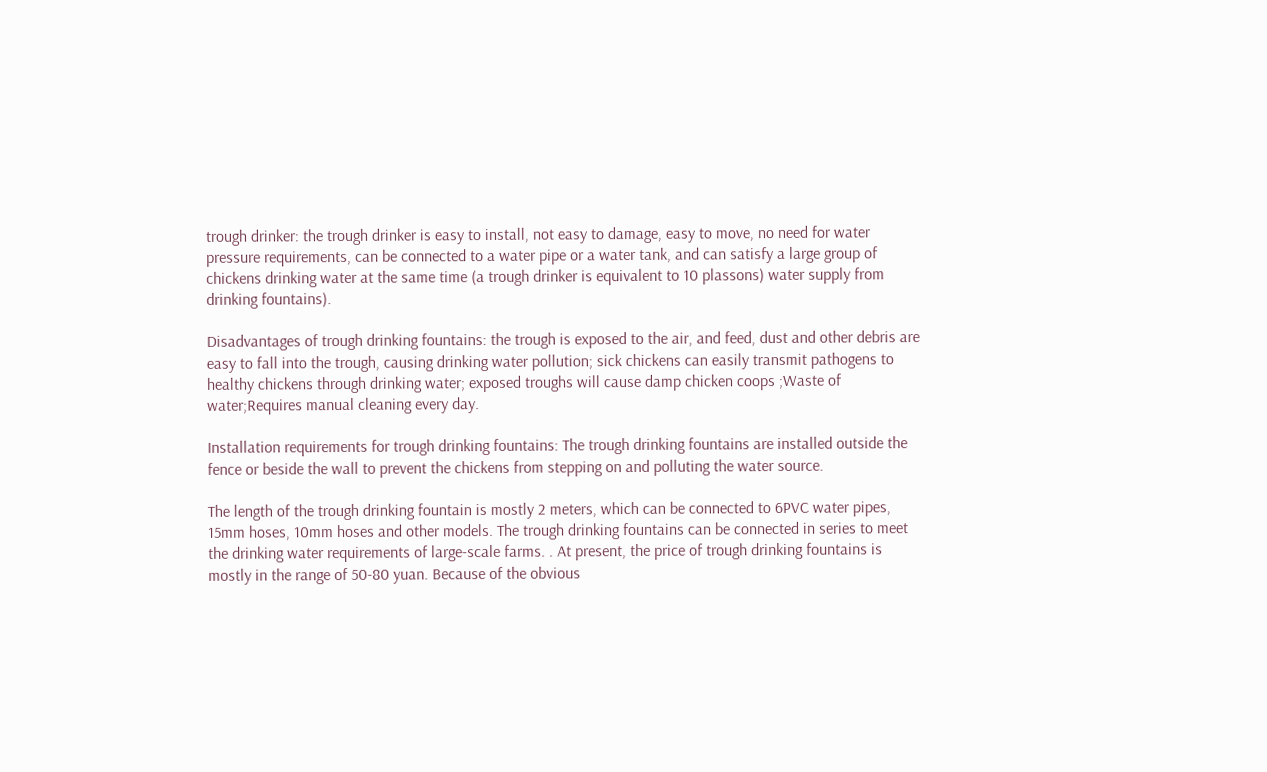trough drinker: the trough drinker is easy to install, not easy to damage, easy to move, no need for water pressure requirements, can be connected to a water pipe or a water tank, and can satisfy a large group of chickens drinking water at the same time (a trough drinker is equivalent to 10 plassons) water supply from drinking fountains).

Disadvantages of trough drinking fountains: the trough is exposed to the air, and feed, dust and other debris are easy to fall into the trough, causing drinking water pollution; sick chickens can easily transmit pathogens to healthy chickens through drinking water; exposed troughs will cause damp chicken coops ;Waste of water;Requires manual cleaning every day.

Installation requirements for trough drinking fountains: The trough drinking fountains are installed outside the fence or beside the wall to prevent the chickens from stepping on and polluting the water source.

The length of the trough drinking fountain is mostly 2 meters, which can be connected to 6PVC water pipes, 15mm hoses, 10mm hoses and other models. The trough drinking fountains can be connected in series to meet the drinking water requirements of large-scale farms. . At present, the price of trough drinking fountains is mostly in the range of 50-80 yuan. Because of the obvious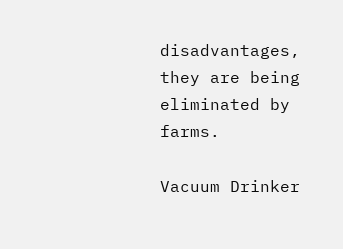disadvantages, they are being eliminated by farms.

Vacuum Drinker